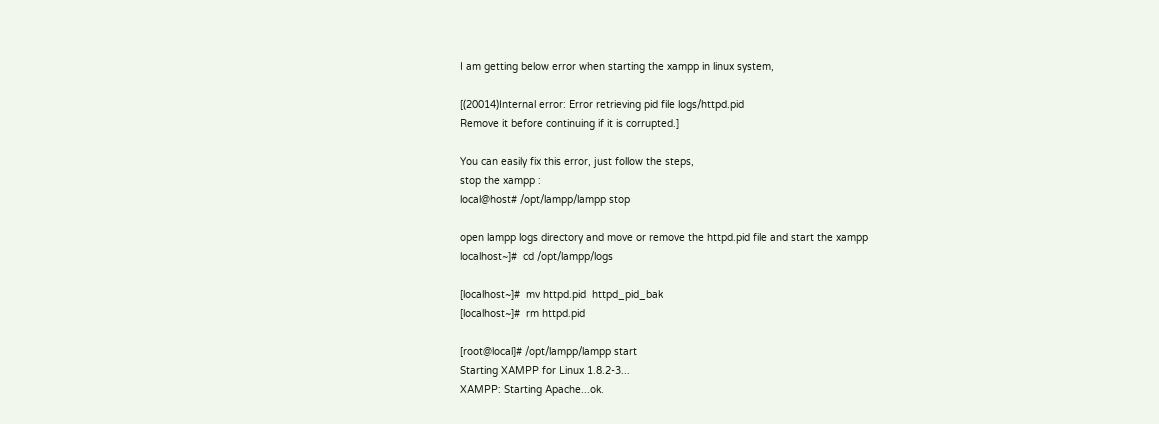I am getting below error when starting the xampp in linux system,

[(20014)Internal error: Error retrieving pid file logs/httpd.pid
Remove it before continuing if it is corrupted.]

You can easily fix this error, just follow the steps,
stop the xampp :
local@host# /opt/lampp/lampp stop

open lampp logs directory and move or remove the httpd.pid file and start the xampp
localhost~]#  cd /opt/lampp/logs

[localhost~]#  mv httpd.pid  httpd_pid_bak
[localhost~]#  rm httpd.pid

[root@local]# /opt/lampp/lampp start
Starting XAMPP for Linux 1.8.2-3...
XAMPP: Starting Apache...ok.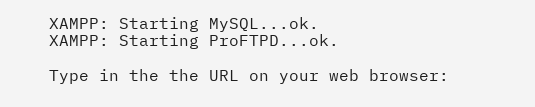XAMPP: Starting MySQL...ok.
XAMPP: Starting ProFTPD...ok.

Type in the the URL on your web browser: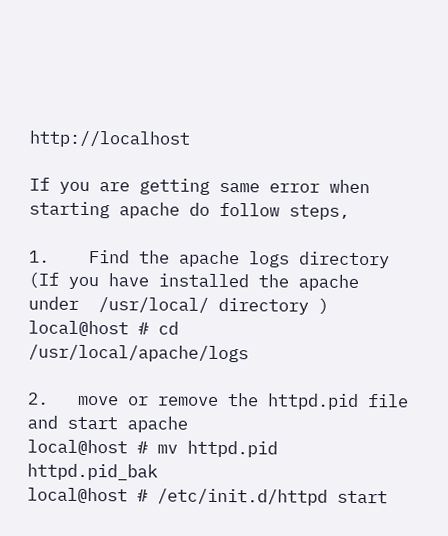http://localhost

If you are getting same error when starting apache do follow steps,

1.    Find the apache logs directory (If you have installed the apache under  /usr/local/ directory )
local@host # cd  /usr/local/apache/logs

2.   move or remove the httpd.pid file and start apache
local@host # mv httpd.pid   httpd.pid_bak
local@host # /etc/init.d/httpd start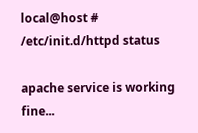local@host # /etc/init.d/httpd status

apache service is working fine...